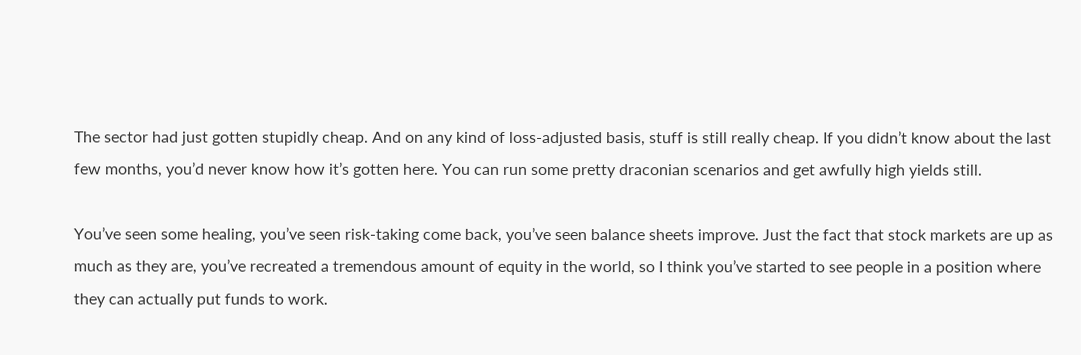The sector had just gotten stupidly cheap. And on any kind of loss-adjusted basis, stuff is still really cheap. If you didn’t know about the last few months, you’d never know how it’s gotten here. You can run some pretty draconian scenarios and get awfully high yields still.

You’ve seen some healing, you’ve seen risk-taking come back, you’ve seen balance sheets improve. Just the fact that stock markets are up as much as they are, you’ve recreated a tremendous amount of equity in the world, so I think you’ve started to see people in a position where they can actually put funds to work.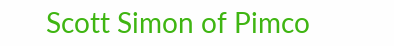Scott Simon of Pimco